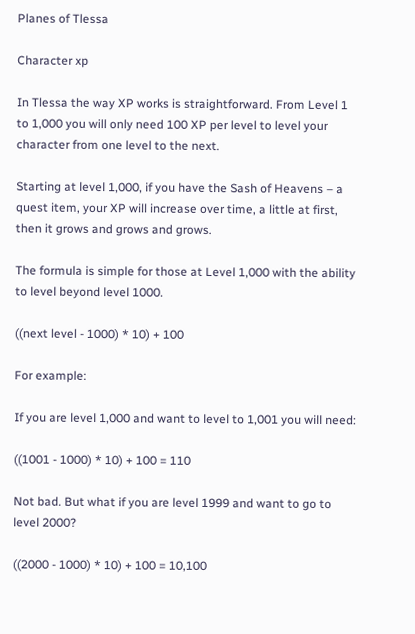Planes of Tlessa

Character xp

In Tlessa the way XP works is straightforward. From Level 1 to 1,000 you will only need 100 XP per level to level your character from one level to the next.

Starting at level 1,000, if you have the Sash of Heavens – a quest item, your XP will increase over time, a little at first, then it grows and grows and grows.

The formula is simple for those at Level 1,000 with the ability to level beyond level 1000.

((next level - 1000) * 10) + 100

For example:

If you are level 1,000 and want to level to 1,001 you will need:

((1001 - 1000) * 10) + 100 = 110

Not bad. But what if you are level 1999 and want to go to level 2000?

((2000 - 1000) * 10) + 100 = 10,100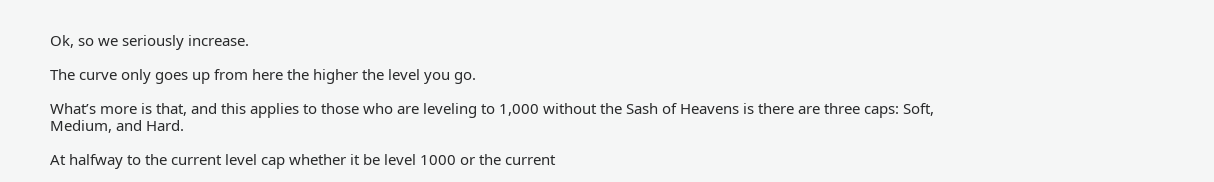Ok, so we seriously increase.

The curve only goes up from here the higher the level you go.

What’s more is that, and this applies to those who are leveling to 1,000 without the Sash of Heavens is there are three caps: Soft, Medium, and Hard.

At halfway to the current level cap whether it be level 1000 or the current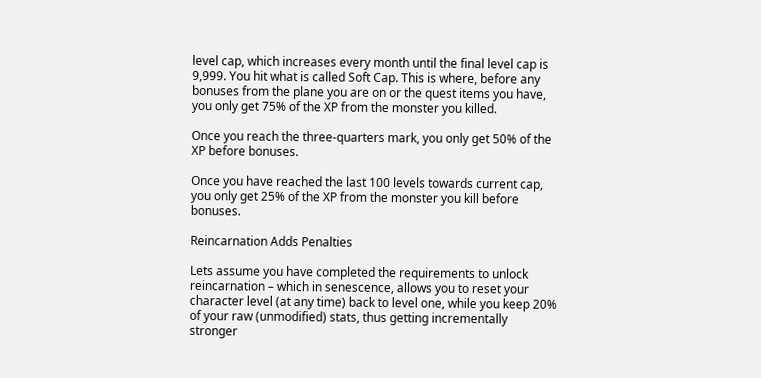level cap, which increases every month until the final level cap is 9,999. You hit what is called Soft Cap. This is where, before any bonuses from the plane you are on or the quest items you have, you only get 75% of the XP from the monster you killed.

Once you reach the three-quarters mark, you only get 50% of the XP before bonuses.

Once you have reached the last 100 levels towards current cap, you only get 25% of the XP from the monster you kill before bonuses.

Reincarnation Adds Penalties

Lets assume you have completed the requirements to unlock reincarnation – which in senescence, allows you to reset your character level (at any time) back to level one, while you keep 20% of your raw (unmodified) stats, thus getting incrementally stronger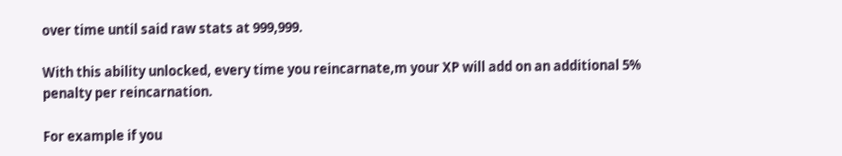over time until said raw stats at 999,999.

With this ability unlocked, every time you reincarnate,m your XP will add on an additional 5% penalty per reincarnation.

For example if you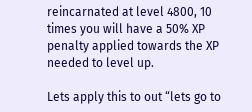reincarnated at level 4800, 10 times you will have a 50% XP penalty applied towards the XP needed to level up.

Lets apply this to out “lets go to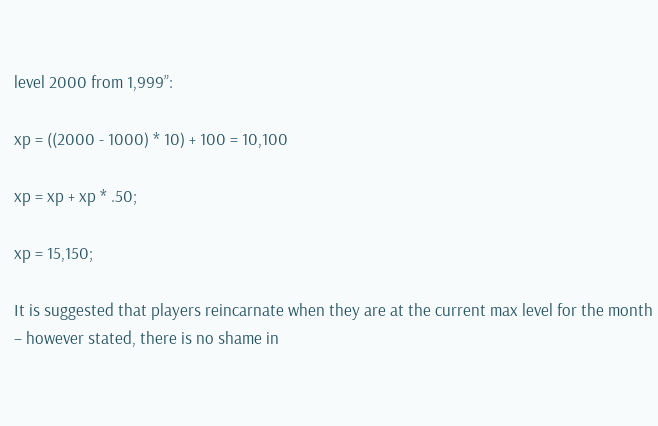level 2000 from 1,999”:

xp = ((2000 - 1000) * 10) + 100 = 10,100

xp = xp + xp * .50;

xp = 15,150;

It is suggested that players reincarnate when they are at the current max level for the month – however stated, there is no shame in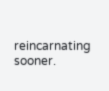reincarnating sooner.